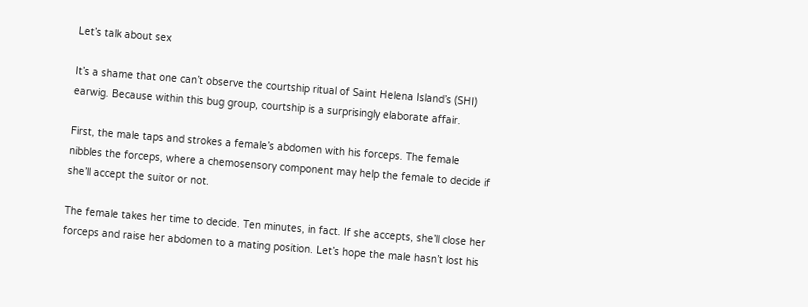Let’s talk about sex

It’s a shame that one can’t observe the courtship ritual of Saint Helena Island’s (SHI) earwig. Because within this bug group, courtship is a surprisingly elaborate affair.

First, the male taps and strokes a female’s abdomen with his forceps. The female nibbles the forceps, where a chemosensory component may help the female to decide if she’ll accept the suitor or not.

The female takes her time to decide. Ten minutes, in fact. If she accepts, she’ll close her forceps and raise her abdomen to a mating position. Let’s hope the male hasn’t lost his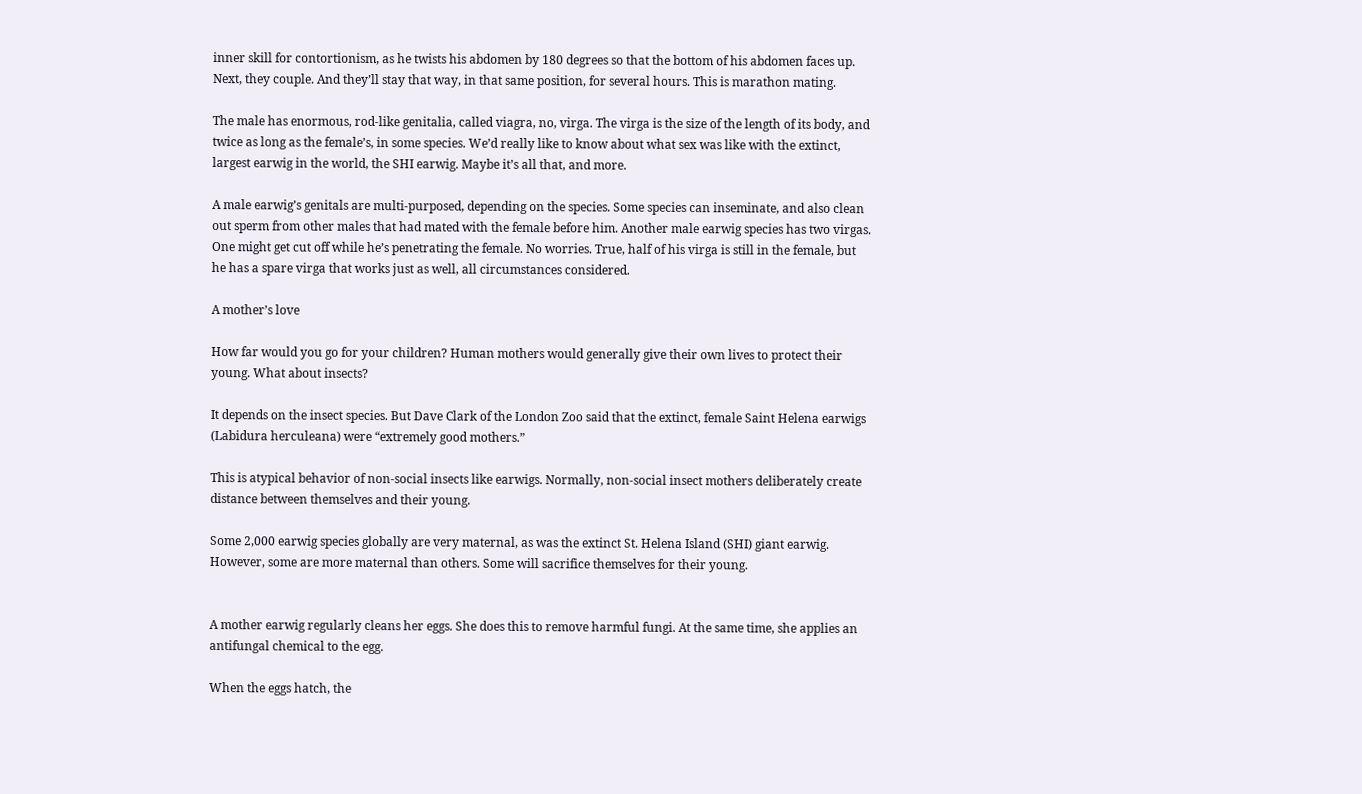inner skill for contortionism, as he twists his abdomen by 180 degrees so that the bottom of his abdomen faces up. Next, they couple. And they’ll stay that way, in that same position, for several hours. This is marathon mating.

The male has enormous, rod-like genitalia, called viagra, no, virga. The virga is the size of the length of its body, and twice as long as the female’s, in some species. We’d really like to know about what sex was like with the extinct, largest earwig in the world, the SHI earwig. Maybe it’s all that, and more.

A male earwig’s genitals are multi-purposed, depending on the species. Some species can inseminate, and also clean out sperm from other males that had mated with the female before him. Another male earwig species has two virgas. One might get cut off while he’s penetrating the female. No worries. True, half of his virga is still in the female, but he has a spare virga that works just as well, all circumstances considered.

A mother’s love

How far would you go for your children? Human mothers would generally give their own lives to protect their young. What about insects?

It depends on the insect species. But Dave Clark of the London Zoo said that the extinct, female Saint Helena earwigs (Labidura herculeana) were “extremely good mothers.”

This is atypical behavior of non-social insects like earwigs. Normally, non-social insect mothers deliberately create distance between themselves and their young.

Some 2,000 earwig species globally are very maternal, as was the extinct St. Helena Island (SHI) giant earwig. However, some are more maternal than others. Some will sacrifice themselves for their young.


A mother earwig regularly cleans her eggs. She does this to remove harmful fungi. At the same time, she applies an antifungal chemical to the egg.

When the eggs hatch, the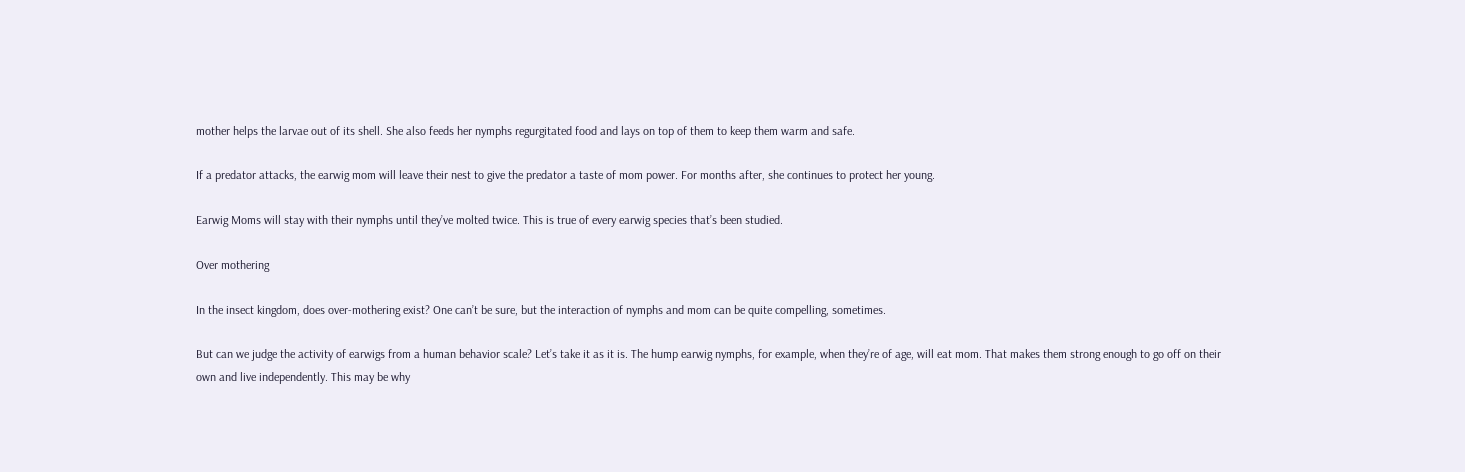mother helps the larvae out of its shell. She also feeds her nymphs regurgitated food and lays on top of them to keep them warm and safe.

If a predator attacks, the earwig mom will leave their nest to give the predator a taste of mom power. For months after, she continues to protect her young.

Earwig Moms will stay with their nymphs until they’ve molted twice. This is true of every earwig species that’s been studied.

Over mothering

In the insect kingdom, does over-mothering exist? One can’t be sure, but the interaction of nymphs and mom can be quite compelling, sometimes.

But can we judge the activity of earwigs from a human behavior scale? Let’s take it as it is. The hump earwig nymphs, for example, when they’re of age, will eat mom. That makes them strong enough to go off on their own and live independently. This may be why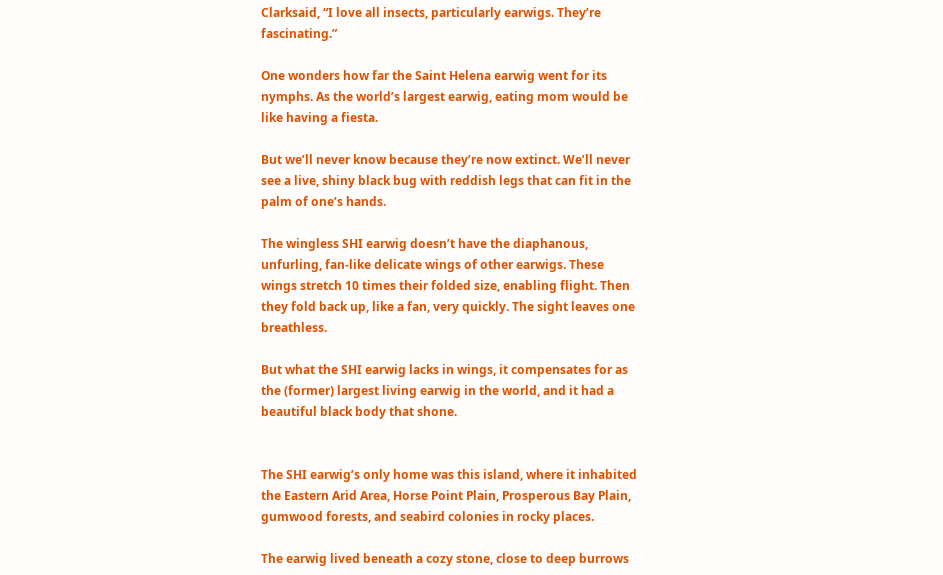Clarksaid, “I love all insects, particularly earwigs. They’re fascinating.”

One wonders how far the Saint Helena earwig went for its nymphs. As the world’s largest earwig, eating mom would be like having a fiesta.

But we’ll never know because they’re now extinct. We’ll never see a live, shiny black bug with reddish legs that can fit in the palm of one’s hands.

The wingless SHI earwig doesn’t have the diaphanous, unfurling, fan-like delicate wings of other earwigs. These wings stretch 10 times their folded size, enabling flight. Then they fold back up, like a fan, very quickly. The sight leaves one breathless.

But what the SHI earwig lacks in wings, it compensates for as the (former) largest living earwig in the world, and it had a beautiful black body that shone.


The SHI earwig’s only home was this island, where it inhabited the Eastern Arid Area, Horse Point Plain, Prosperous Bay Plain, gumwood forests, and seabird colonies in rocky places.

The earwig lived beneath a cozy stone, close to deep burrows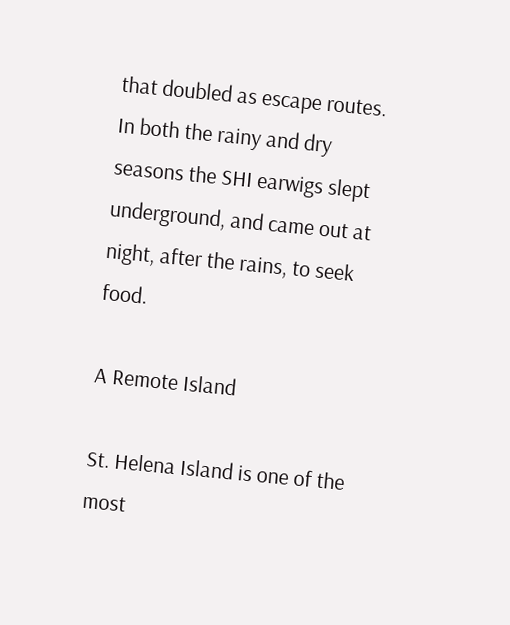that doubled as escape routes. In both the rainy and dry seasons the SHI earwigs slept underground, and came out at night, after the rains, to seek food.

A Remote Island

St. Helena Island is one of the most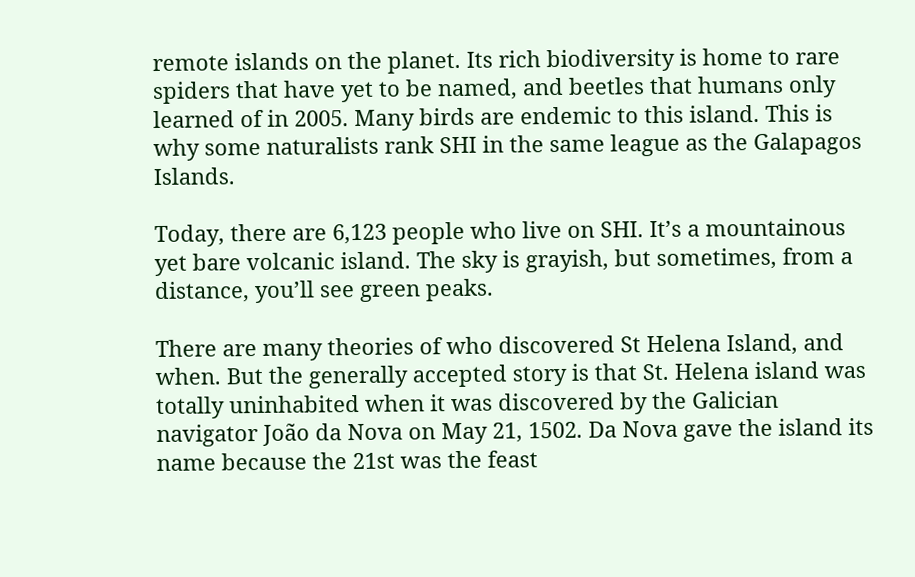remote islands on the planet. Its rich biodiversity is home to rare spiders that have yet to be named, and beetles that humans only learned of in 2005. Many birds are endemic to this island. This is why some naturalists rank SHI in the same league as the Galapagos Islands.

Today, there are 6,123 people who live on SHI. It’s a mountainous yet bare volcanic island. The sky is grayish, but sometimes, from a distance, you’ll see green peaks.

There are many theories of who discovered St Helena Island, and when. But the generally accepted story is that St. Helena island was totally uninhabited when it was discovered by the Galician navigator João da Nova on May 21, 1502. Da Nova gave the island its name because the 21st was the feast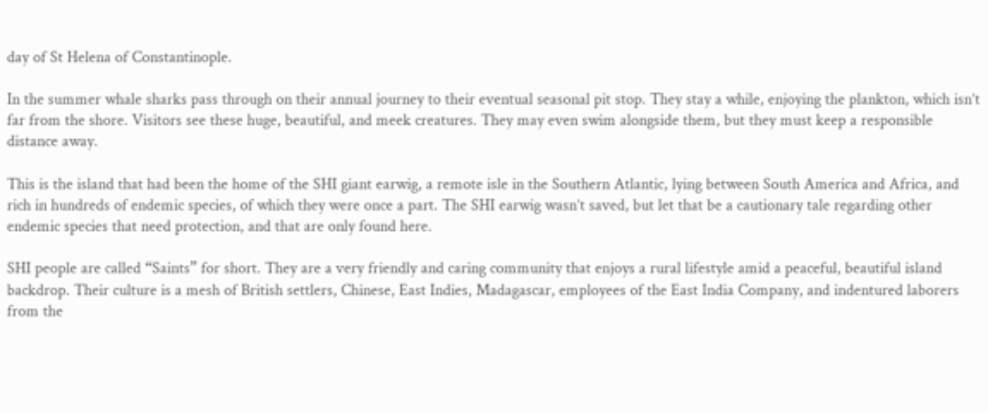day of St Helena of Constantinople.

In the summer whale sharks pass through on their annual journey to their eventual seasonal pit stop. They stay a while, enjoying the plankton, which isn’t far from the shore. Visitors see these huge, beautiful, and meek creatures. They may even swim alongside them, but they must keep a responsible distance away.

This is the island that had been the home of the SHI giant earwig, a remote isle in the Southern Atlantic, lying between South America and Africa, and rich in hundreds of endemic species, of which they were once a part. The SHI earwig wasn’t saved, but let that be a cautionary tale regarding other endemic species that need protection, and that are only found here.

SHI people are called “Saints” for short. They are a very friendly and caring community that enjoys a rural lifestyle amid a peaceful, beautiful island backdrop. Their culture is a mesh of British settlers, Chinese, East Indies, Madagascar, employees of the East India Company, and indentured laborers from the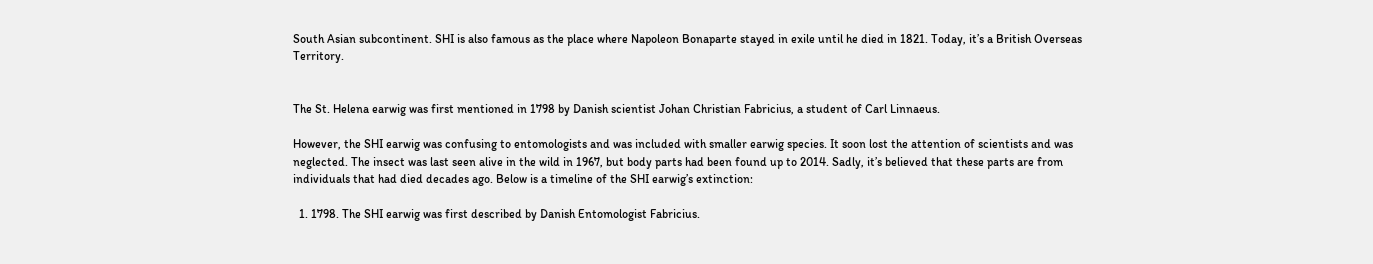South Asian subcontinent. SHI is also famous as the place where Napoleon Bonaparte stayed in exile until he died in 1821. Today, it’s a British Overseas Territory.


The St. Helena earwig was first mentioned in 1798 by Danish scientist Johan Christian Fabricius, a student of Carl Linnaeus.

However, the SHI earwig was confusing to entomologists and was included with smaller earwig species. It soon lost the attention of scientists and was neglected. The insect was last seen alive in the wild in 1967, but body parts had been found up to 2014. Sadly, it’s believed that these parts are from individuals that had died decades ago. Below is a timeline of the SHI earwig’s extinction:

  1. 1798. The SHI earwig was first described by Danish Entomologist Fabricius.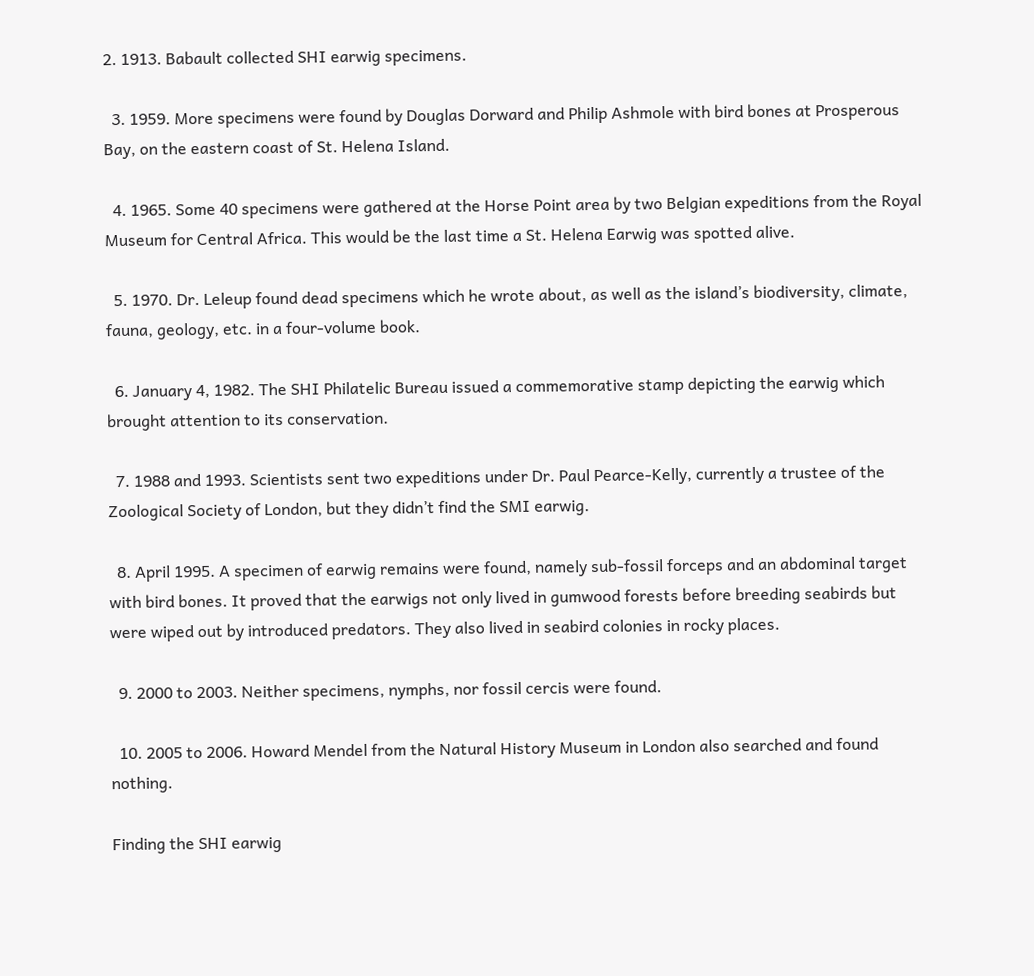2. 1913. Babault collected SHI earwig specimens.

  3. 1959. More specimens were found by Douglas Dorward and Philip Ashmole with bird bones at Prosperous Bay, on the eastern coast of St. Helena Island.

  4. 1965. Some 40 specimens were gathered at the Horse Point area by two Belgian expeditions from the Royal Museum for Central Africa. This would be the last time a St. Helena Earwig was spotted alive.

  5. 1970. Dr. Leleup found dead specimens which he wrote about, as well as the island’s biodiversity, climate, fauna, geology, etc. in a four-volume book.

  6. January 4, 1982. The SHI Philatelic Bureau issued a commemorative stamp depicting the earwig which brought attention to its conservation.

  7. 1988 and 1993. Scientists sent two expeditions under Dr. Paul Pearce-Kelly, currently a trustee of the Zoological Society of London, but they didn’t find the SMI earwig.

  8. April 1995. A specimen of earwig remains were found, namely sub-fossil forceps and an abdominal target with bird bones. It proved that the earwigs not only lived in gumwood forests before breeding seabirds but were wiped out by introduced predators. They also lived in seabird colonies in rocky places.

  9. 2000 to 2003. Neither specimens, nymphs, nor fossil cercis were found.

  10. 2005 to 2006. Howard Mendel from the Natural History Museum in London also searched and found nothing.

Finding the SHI earwig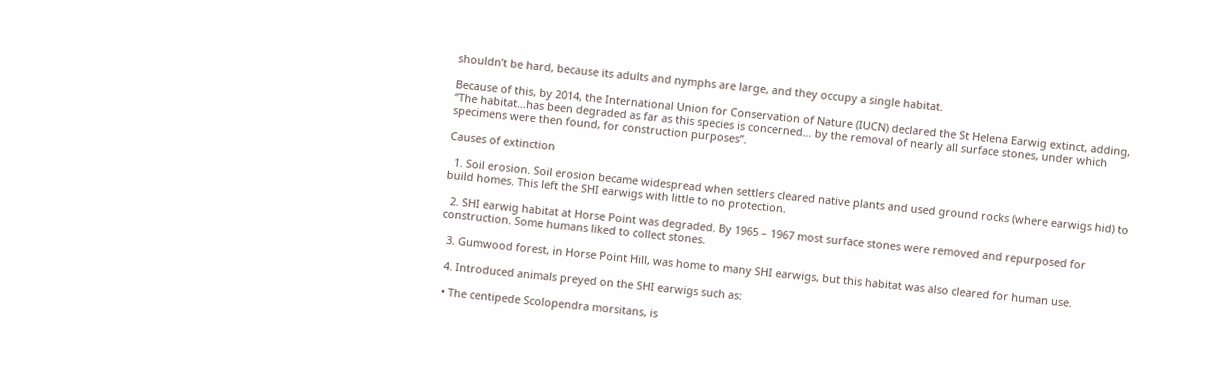shouldn’t be hard, because its adults and nymphs are large, and they occupy a single habitat.

Because of this, by 2014, the International Union for Conservation of Nature (IUCN) declared the St Helena Earwig extinct, adding, “The habitat…has been degraded as far as this species is concerned… by the removal of nearly all surface stones, under which specimens were then found, for construction purposes”.

Causes of extinction

  1. Soil erosion. Soil erosion became widespread when settlers cleared native plants and used ground rocks (where earwigs hid) to build homes. This left the SHI earwigs with little to no protection.

  2. SHI earwig habitat at Horse Point was degraded. By 1965 – 1967 most surface stones were removed and repurposed for construction. Some humans liked to collect stones.

  3. Gumwood forest, in Horse Point Hill, was home to many SHI earwigs, but this habitat was also cleared for human use.

  4. Introduced animals preyed on the SHI earwigs such as:

  • The centipede Scolopendra morsitans, is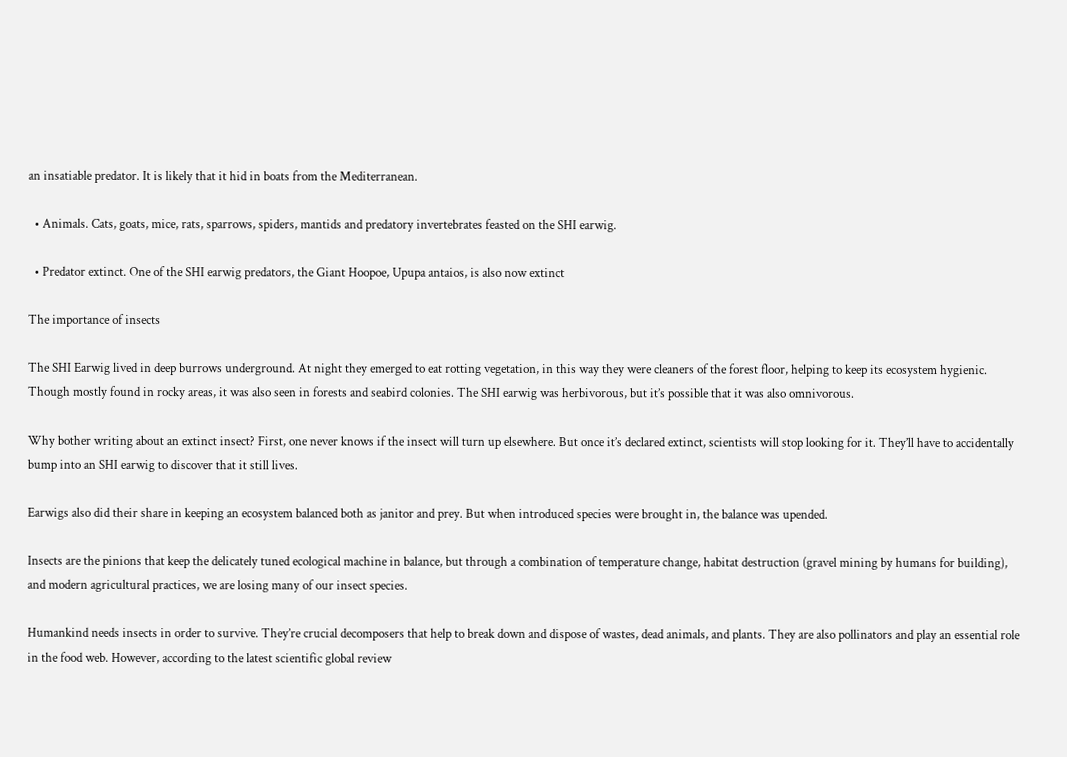an insatiable predator. It is likely that it hid in boats from the Mediterranean.

  • Animals. Cats, goats, mice, rats, sparrows, spiders, mantids and predatory invertebrates feasted on the SHI earwig.

  • Predator extinct. One of the SHI earwig predators, the Giant Hoopoe, Upupa antaios, is also now extinct

The importance of insects

The SHI Earwig lived in deep burrows underground. At night they emerged to eat rotting vegetation, in this way they were cleaners of the forest floor, helping to keep its ecosystem hygienic. Though mostly found in rocky areas, it was also seen in forests and seabird colonies. The SHI earwig was herbivorous, but it’s possible that it was also omnivorous.

Why bother writing about an extinct insect? First, one never knows if the insect will turn up elsewhere. But once it’s declared extinct, scientists will stop looking for it. They’ll have to accidentally bump into an SHI earwig to discover that it still lives.

Earwigs also did their share in keeping an ecosystem balanced both as janitor and prey. But when introduced species were brought in, the balance was upended.

Insects are the pinions that keep the delicately tuned ecological machine in balance, but through a combination of temperature change, habitat destruction (gravel mining by humans for building), and modern agricultural practices, we are losing many of our insect species.

Humankind needs insects in order to survive. They’re crucial decomposers that help to break down and dispose of wastes, dead animals, and plants. They are also pollinators and play an essential role in the food web. However, according to the latest scientific global review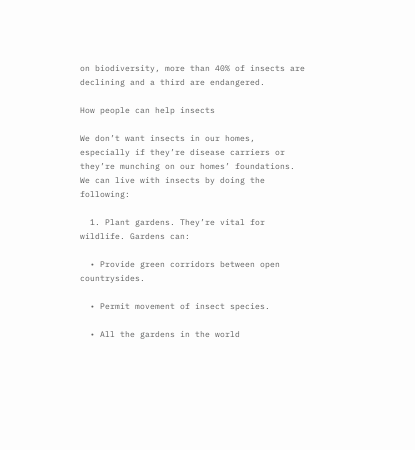on biodiversity, more than 40% of insects are declining and a third are endangered.

How people can help insects

We don’t want insects in our homes, especially if they’re disease carriers or they’re munching on our homes’ foundations. We can live with insects by doing the following:

  1. Plant gardens. They’re vital for wildlife. Gardens can:

  • Provide green corridors between open countrysides.

  • Permit movement of insect species.

  • All the gardens in the world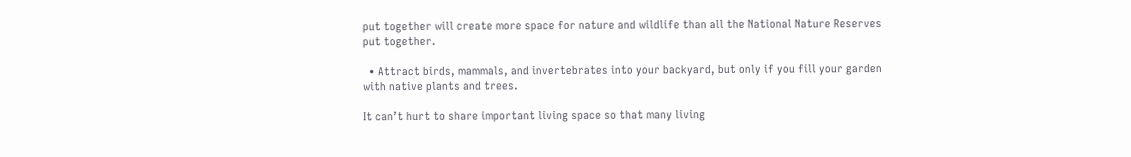put together will create more space for nature and wildlife than all the National Nature Reserves put together.

  • Attract birds, mammals, and invertebrates into your backyard, but only if you fill your garden with native plants and trees.

It can’t hurt to share important living space so that many living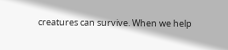creatures can survive. When we help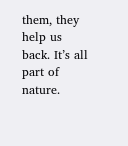them, they help us back. It’s all part of nature.